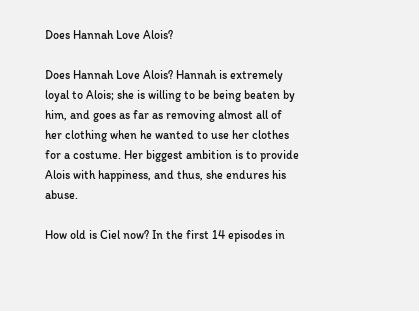Does Hannah Love Alois?

Does Hannah Love Alois? Hannah is extremely loyal to Alois; she is willing to be being beaten by him, and goes as far as removing almost all of her clothing when he wanted to use her clothes for a costume. Her biggest ambition is to provide Alois with happiness, and thus, she endures his abuse.

How old is Ciel now? In the first 14 episodes in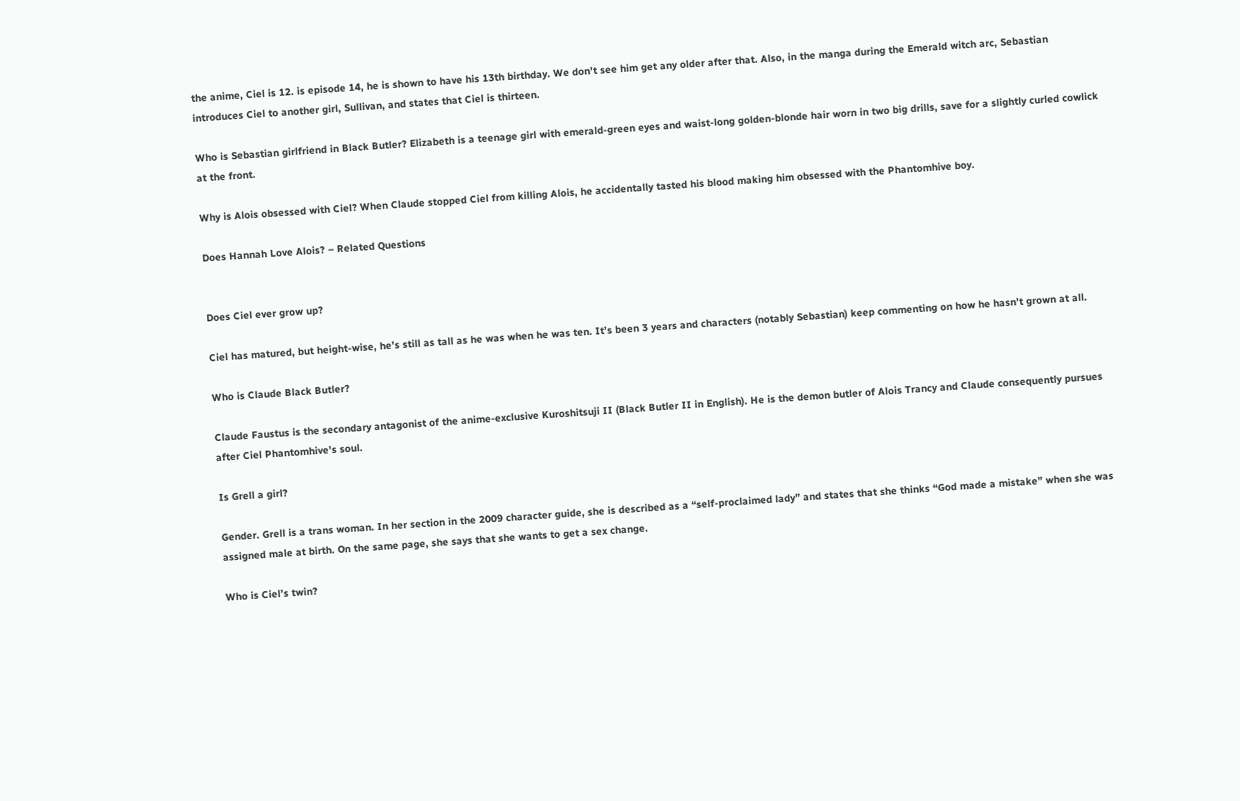the anime, Ciel is 12. is episode 14, he is shown to have his 13th birthday. We don’t see him get any older after that. Also, in the manga during the Emerald witch arc, Sebastian introduces Ciel to another girl, Sullivan, and states that Ciel is thirteen.

Who is Sebastian girlfriend in Black Butler? Elizabeth is a teenage girl with emerald-green eyes and waist-long golden-blonde hair worn in two big drills, save for a slightly curled cowlick at the front.

Why is Alois obsessed with Ciel? When Claude stopped Ciel from killing Alois, he accidentally tasted his blood making him obsessed with the Phantomhive boy.

Does Hannah Love Alois? – Related Questions


Does Ciel ever grow up?

Ciel has matured, but height-wise, he’s still as tall as he was when he was ten. It’s been 3 years and characters (notably Sebastian) keep commenting on how he hasn’t grown at all.

Who is Claude Black Butler?

Claude Faustus is the secondary antagonist of the anime-exclusive Kuroshitsuji II (Black Butler II in English). He is the demon butler of Alois Trancy and Claude consequently pursues after Ciel Phantomhive’s soul.

Is Grell a girl?

Gender. Grell is a trans woman. In her section in the 2009 character guide, she is described as a “self-proclaimed lady” and states that she thinks “God made a mistake” when she was assigned male at birth. On the same page, she says that she wants to get a sex change.

Who is Ciel’s twin?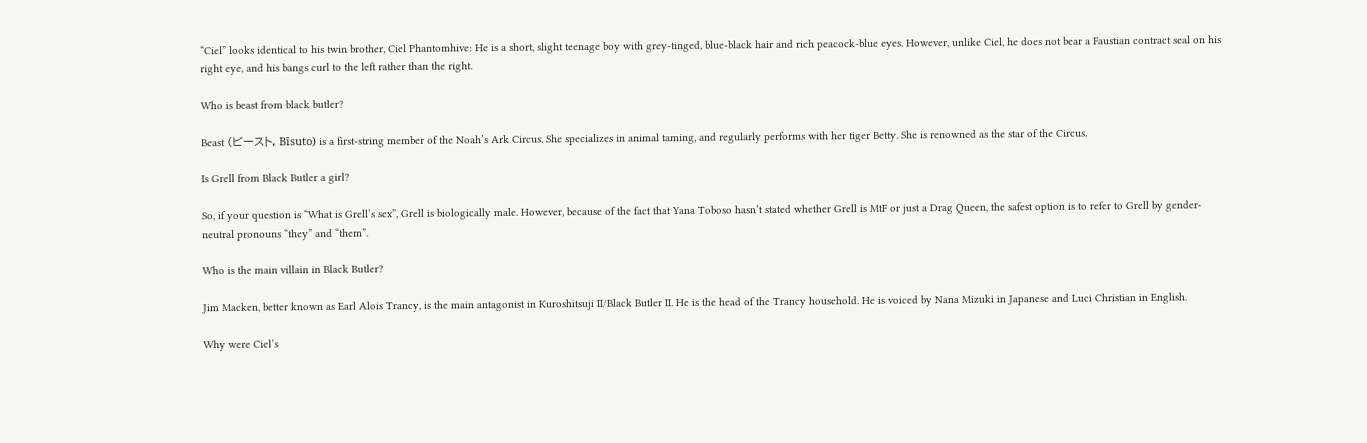“Ciel” looks identical to his twin brother, Ciel Phantomhive: He is a short, slight teenage boy with grey-tinged, blue-black hair and rich peacock-blue eyes. However, unlike Ciel, he does not bear a Faustian contract seal on his right eye, and his bangs curl to the left rather than the right.

Who is beast from black butler?

Beast (ビースト, Bīsuto) is a first-string member of the Noah’s Ark Circus. She specializes in animal taming, and regularly performs with her tiger Betty. She is renowned as the star of the Circus.

Is Grell from Black Butler a girl?

So, if your question is “What is Grell’s sex”, Grell is biologically male. However, because of the fact that Yana Toboso hasn’t stated whether Grell is MtF or just a Drag Queen, the safest option is to refer to Grell by gender-neutral pronouns “they” and “them”.

Who is the main villain in Black Butler?

Jim Macken, better known as Earl Alois Trancy, is the main antagonist in Kuroshitsuji II/Black Butler II. He is the head of the Trancy household. He is voiced by Nana Mizuki in Japanese and Luci Christian in English.

Why were Ciel’s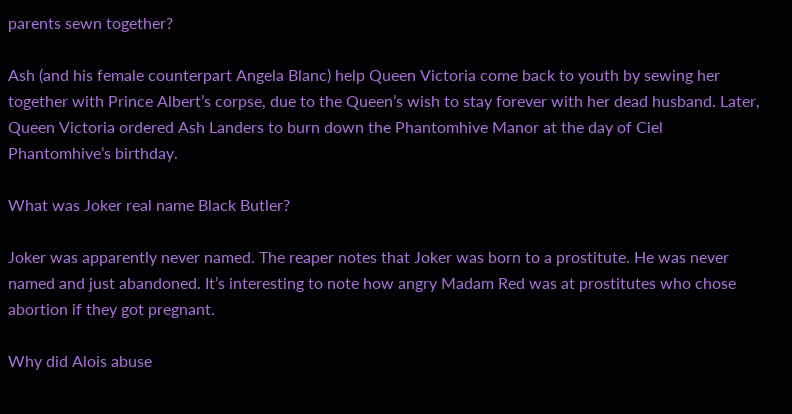parents sewn together?

Ash (and his female counterpart Angela Blanc) help Queen Victoria come back to youth by sewing her together with Prince Albert’s corpse, due to the Queen’s wish to stay forever with her dead husband. Later, Queen Victoria ordered Ash Landers to burn down the Phantomhive Manor at the day of Ciel Phantomhive’s birthday.

What was Joker real name Black Butler?

Joker was apparently never named. The reaper notes that Joker was born to a prostitute. He was never named and just abandoned. It’s interesting to note how angry Madam Red was at prostitutes who chose abortion if they got pregnant.

Why did Alois abuse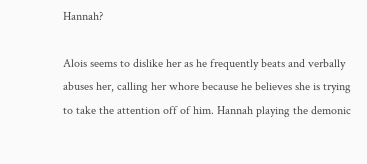Hannah?

Alois seems to dislike her as he frequently beats and verbally abuses her, calling her whore because he believes she is trying to take the attention off of him. Hannah playing the demonic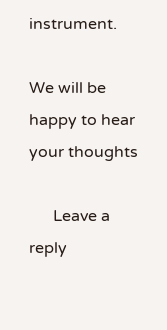instrument.

We will be happy to hear your thoughts

      Leave a reply